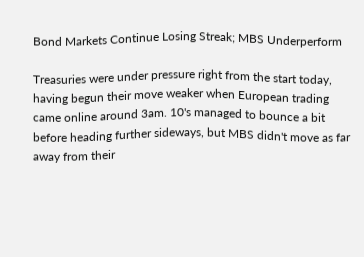Bond Markets Continue Losing Streak; MBS Underperform

Treasuries were under pressure right from the start today, having begun their move weaker when European trading came online around 3am. 10's managed to bounce a bit before heading further sideways, but MBS didn't move as far away from their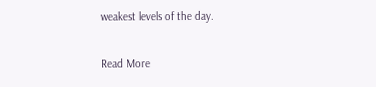weakest levels of the day.

Read More